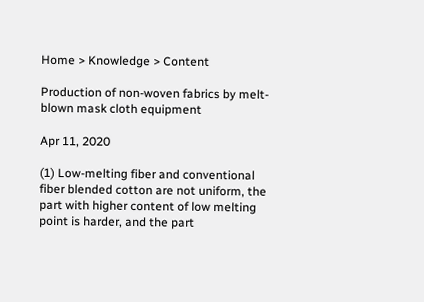Home > Knowledge > Content

Production of non-woven fabrics by melt-blown mask cloth equipment

Apr 11, 2020

(1) Low-melting fiber and conventional fiber blended cotton are not uniform, the part with higher content of low melting point is harder, and the part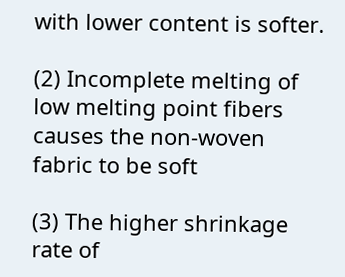with lower content is softer.

(2) Incomplete melting of low melting point fibers causes the non-woven fabric to be soft

(3) The higher shrinkage rate of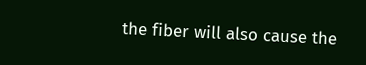the fiber will also cause the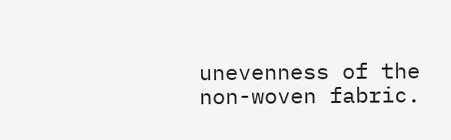unevenness of the non-woven fabric.